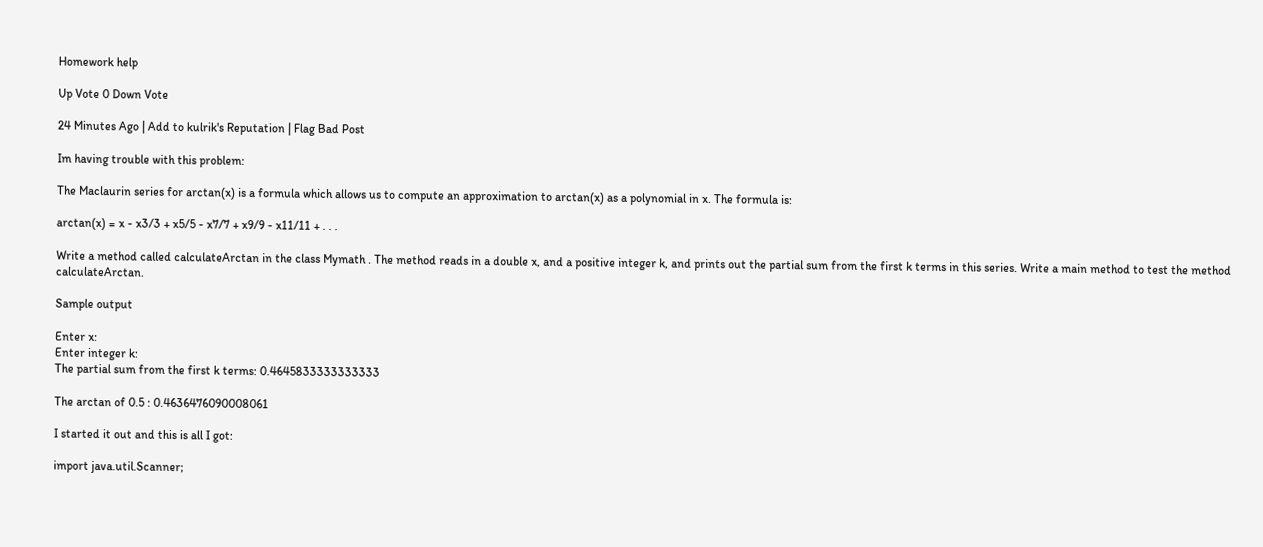Homework help

Up Vote 0 Down Vote

24 Minutes Ago | Add to kulrik's Reputation | Flag Bad Post

Im having trouble with this problem:

The Maclaurin series for arctan(x) is a formula which allows us to compute an approximation to arctan(x) as a polynomial in x. The formula is:

arctan(x) = x - x3/3 + x5/5 - x7/7 + x9/9 - x11/11 + . . .

Write a method called calculateArctan in the class Mymath . The method reads in a double x, and a positive integer k, and prints out the partial sum from the first k terms in this series. Write a main method to test the method calculateArctan.

Sample output

Enter x:
Enter integer k:
The partial sum from the first k terms: 0.4645833333333333

The arctan of 0.5 : 0.4636476090008061

I started it out and this is all I got:

import java.util.Scanner;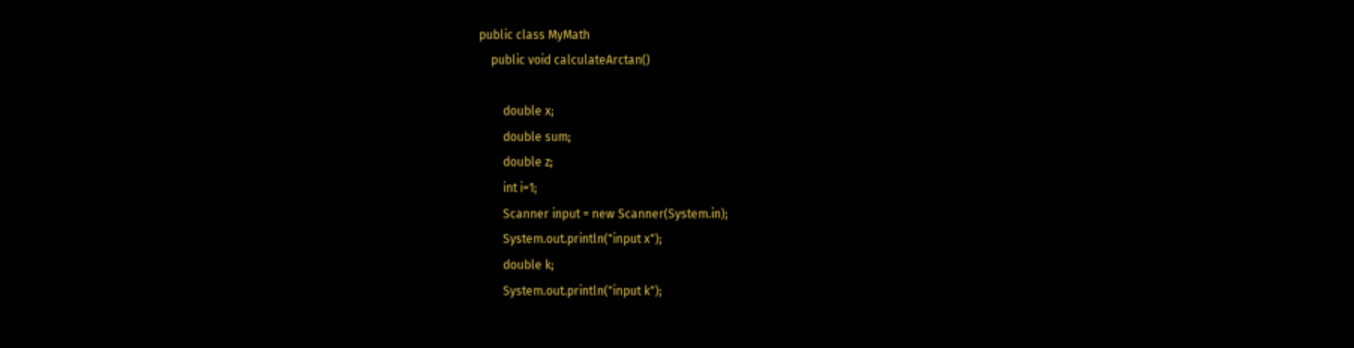public class MyMath
    public void calculateArctan()

        double x;
        double sum;
        double z;
        int i=1;
        Scanner input = new Scanner(System.in);
        System.out.println("input x");
        double k;
        System.out.println("input k");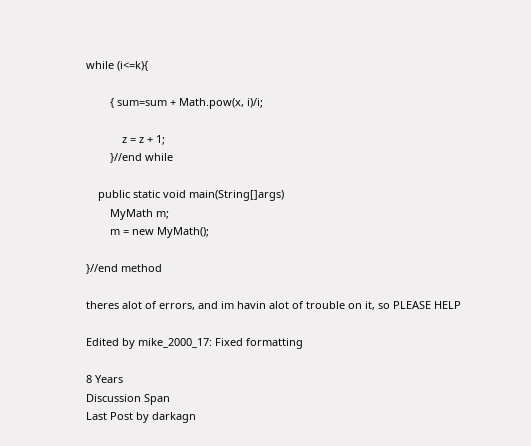while (i<=k){

        { sum=sum + Math.pow(x, i)/i;

            z = z + 1;
        }//end while

    public static void main(String[]args)
        MyMath m;
        m = new MyMath();

}//end method

theres alot of errors, and im havin alot of trouble on it, so PLEASE HELP

Edited by mike_2000_17: Fixed formatting

8 Years
Discussion Span
Last Post by darkagn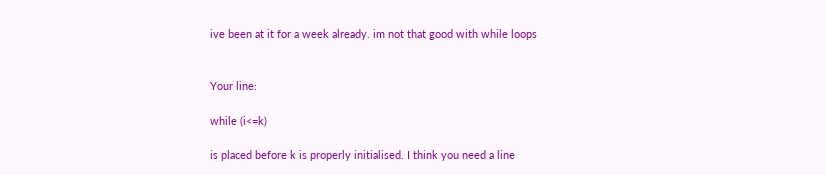ive been at it for a week already. im not that good with while loops


Your line:

while (i<=k)

is placed before k is properly initialised. I think you need a line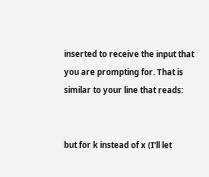inserted to receive the input that you are prompting for. That is similar to your line that reads:


but for k instead of x (I'll let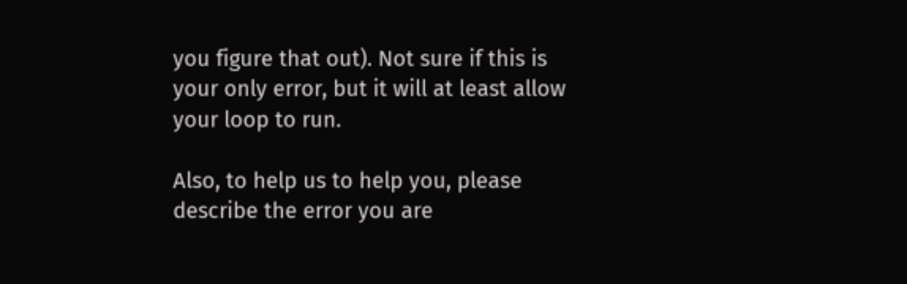you figure that out). Not sure if this is your only error, but it will at least allow your loop to run.

Also, to help us to help you, please describe the error you are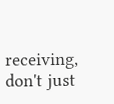receiving, don't just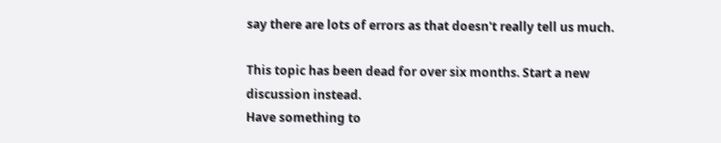say there are lots of errors as that doesn't really tell us much.

This topic has been dead for over six months. Start a new discussion instead.
Have something to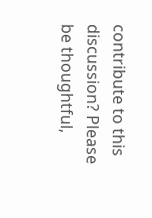contribute to this discussion? Please be thoughtful,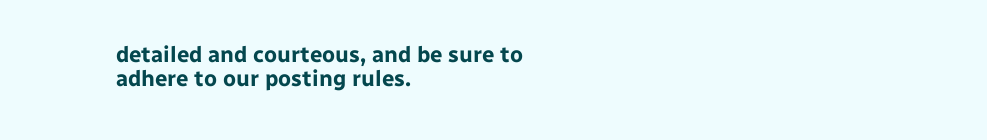detailed and courteous, and be sure to adhere to our posting rules.